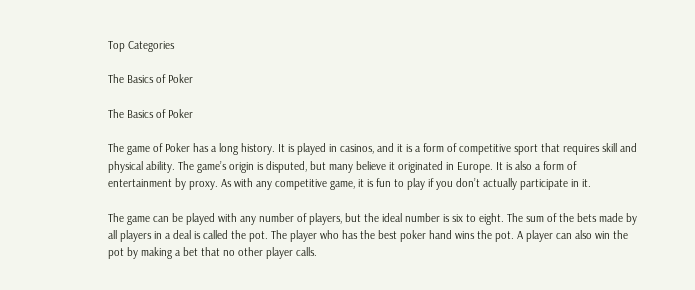Top Categories

The Basics of Poker

The Basics of Poker

The game of Poker has a long history. It is played in casinos, and it is a form of competitive sport that requires skill and physical ability. The game’s origin is disputed, but many believe it originated in Europe. It is also a form of entertainment by proxy. As with any competitive game, it is fun to play if you don’t actually participate in it.

The game can be played with any number of players, but the ideal number is six to eight. The sum of the bets made by all players in a deal is called the pot. The player who has the best poker hand wins the pot. A player can also win the pot by making a bet that no other player calls.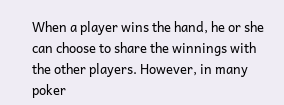When a player wins the hand, he or she can choose to share the winnings with the other players. However, in many poker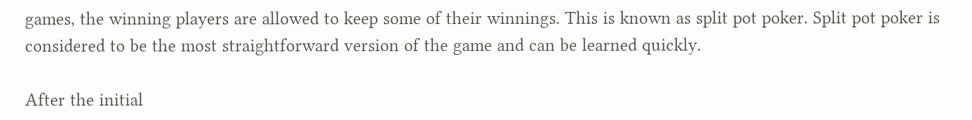games, the winning players are allowed to keep some of their winnings. This is known as split pot poker. Split pot poker is considered to be the most straightforward version of the game and can be learned quickly.

After the initial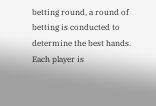betting round, a round of betting is conducted to determine the best hands. Each player is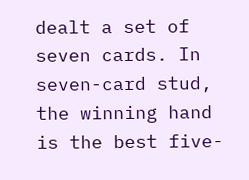dealt a set of seven cards. In seven-card stud, the winning hand is the best five-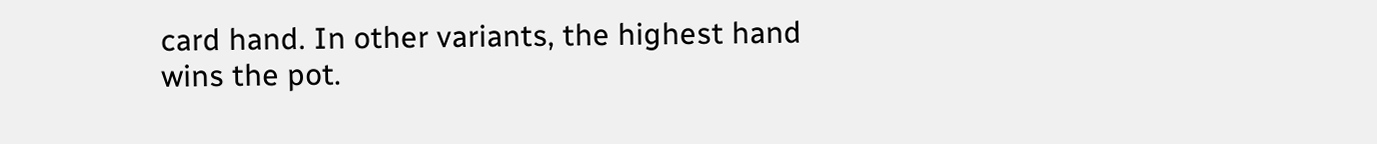card hand. In other variants, the highest hand wins the pot.